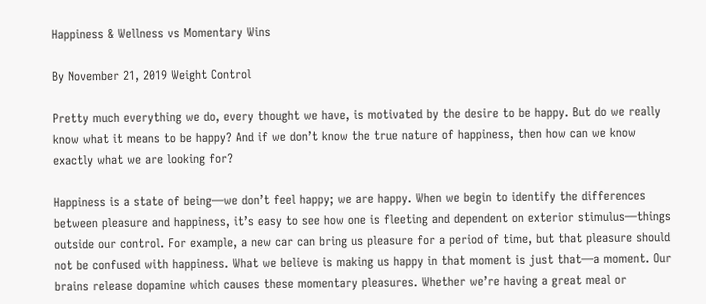Happiness & Wellness vs Momentary Wins

By November 21, 2019 Weight Control

Pretty much everything we do, every thought we have, is motivated by the desire to be happy. But do we really know what it means to be happy? And if we don’t know the true nature of happiness, then how can we know exactly what we are looking for?

Happiness is a state of being—we don’t feel happy; we are happy. When we begin to identify the differences between pleasure and happiness, it’s easy to see how one is fleeting and dependent on exterior stimulus—things outside our control. For example, a new car can bring us pleasure for a period of time, but that pleasure should not be confused with happiness. What we believe is making us happy in that moment is just that—a moment. Our brains release dopamine which causes these momentary pleasures. Whether we’re having a great meal or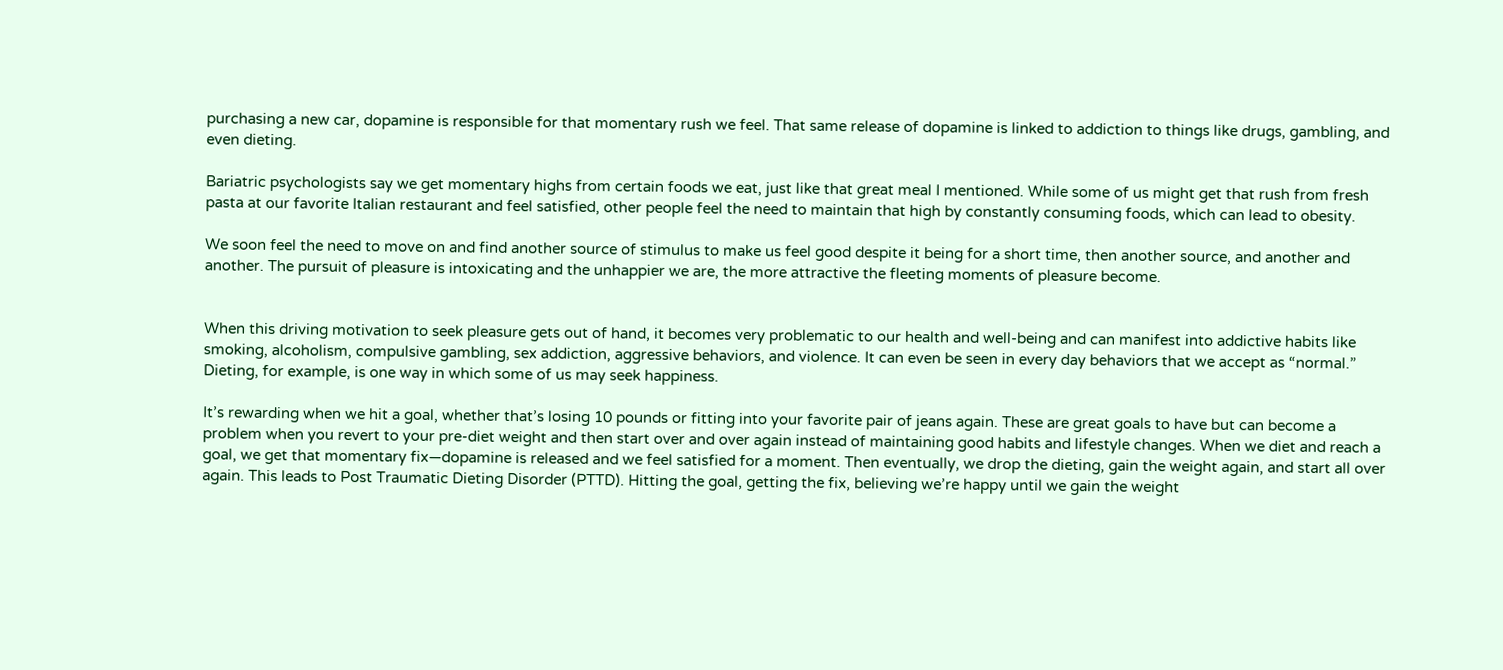purchasing a new car, dopamine is responsible for that momentary rush we feel. That same release of dopamine is linked to addiction to things like drugs, gambling, and even dieting.

Bariatric psychologists say we get momentary highs from certain foods we eat, just like that great meal I mentioned. While some of us might get that rush from fresh pasta at our favorite Italian restaurant and feel satisfied, other people feel the need to maintain that high by constantly consuming foods, which can lead to obesity.

We soon feel the need to move on and find another source of stimulus to make us feel good despite it being for a short time, then another source, and another and another. The pursuit of pleasure is intoxicating and the unhappier we are, the more attractive the fleeting moments of pleasure become.


When this driving motivation to seek pleasure gets out of hand, it becomes very problematic to our health and well-being and can manifest into addictive habits like smoking, alcoholism, compulsive gambling, sex addiction, aggressive behaviors, and violence. It can even be seen in every day behaviors that we accept as “normal.” Dieting, for example, is one way in which some of us may seek happiness.

It’s rewarding when we hit a goal, whether that’s losing 10 pounds or fitting into your favorite pair of jeans again. These are great goals to have but can become a problem when you revert to your pre-diet weight and then start over and over again instead of maintaining good habits and lifestyle changes. When we diet and reach a goal, we get that momentary fix—dopamine is released and we feel satisfied for a moment. Then eventually, we drop the dieting, gain the weight again, and start all over again. This leads to Post Traumatic Dieting Disorder (PTTD). Hitting the goal, getting the fix, believing we’re happy until we gain the weight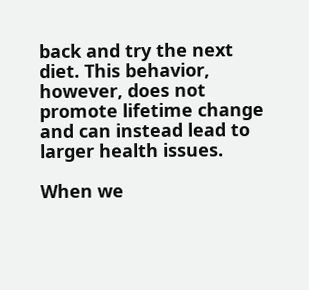back and try the next diet. This behavior, however, does not promote lifetime change and can instead lead to larger health issues.

When we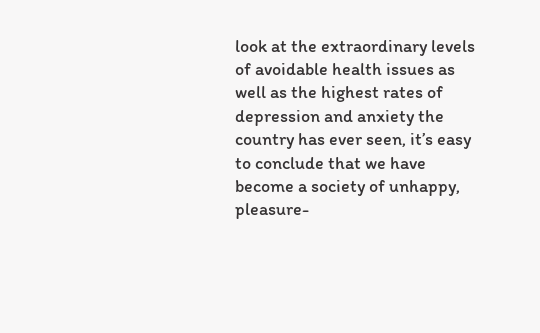look at the extraordinary levels of avoidable health issues as well as the highest rates of depression and anxiety the country has ever seen, it’s easy to conclude that we have become a society of unhappy, pleasure-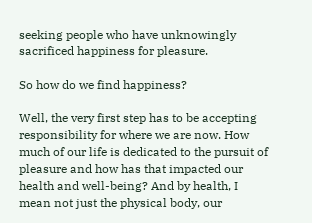seeking people who have unknowingly sacrificed happiness for pleasure.

So how do we find happiness?

Well, the very first step has to be accepting responsibility for where we are now. How much of our life is dedicated to the pursuit of pleasure and how has that impacted our health and well-being? And by health, I mean not just the physical body, our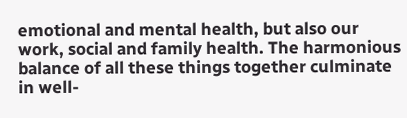emotional and mental health, but also our work, social and family health. The harmonious balance of all these things together culminate in well-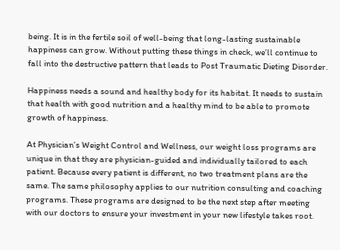being. It is in the fertile soil of well-being that long-lasting sustainable happiness can grow. Without putting these things in check, we’ll continue to fall into the destructive pattern that leads to Post Traumatic Dieting Disorder.

Happiness needs a sound and healthy body for its habitat. It needs to sustain that health with good nutrition and a healthy mind to be able to promote growth of happiness.

At Physician’s Weight Control and Wellness, our weight loss programs are unique in that they are physician-guided and individually tailored to each patient. Because every patient is different, no two treatment plans are the same. The same philosophy applies to our nutrition consulting and coaching programs. These programs are designed to be the next step after meeting with our doctors to ensure your investment in your new lifestyle takes root.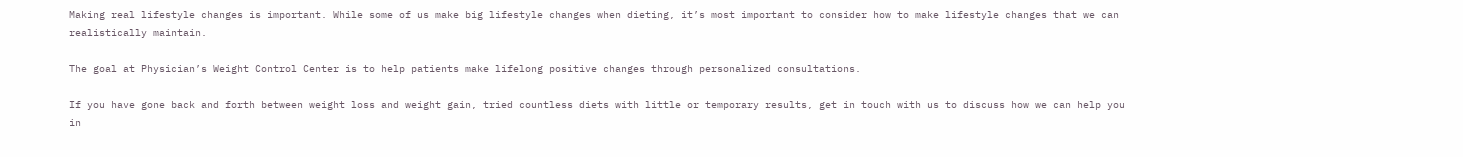Making real lifestyle changes is important. While some of us make big lifestyle changes when dieting, it’s most important to consider how to make lifestyle changes that we can realistically maintain.

The goal at Physician’s Weight Control Center is to help patients make lifelong positive changes through personalized consultations.

If you have gone back and forth between weight loss and weight gain, tried countless diets with little or temporary results, get in touch with us to discuss how we can help you in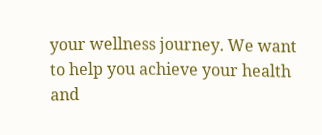your wellness journey. We want to help you achieve your health and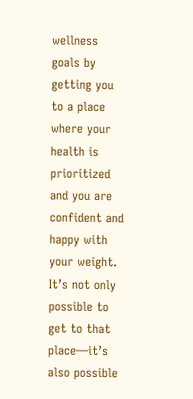wellness goals by getting you to a place where your health is prioritized and you are confident and happy with your weight. It’s not only possible to get to that place—it’s also possible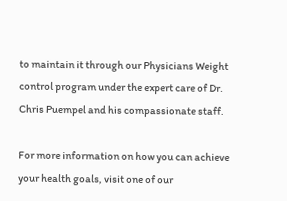to maintain it through our Physicians Weight control program under the expert care of Dr. Chris Puempel and his compassionate staff.

For more information on how you can achieve your health goals, visit one of our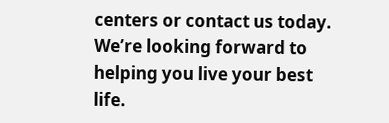centers or contact us today. We’re looking forward to helping you live your best life.